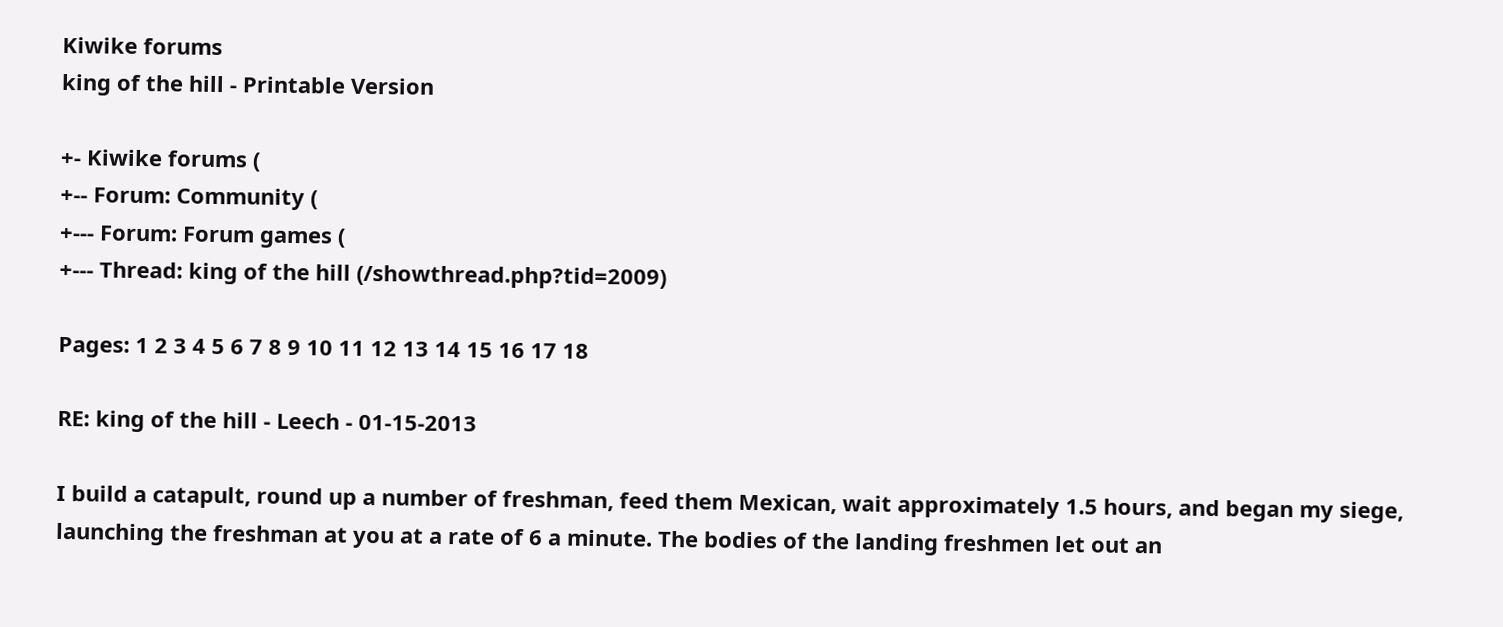Kiwike forums
king of the hill - Printable Version

+- Kiwike forums (
+-- Forum: Community (
+--- Forum: Forum games (
+--- Thread: king of the hill (/showthread.php?tid=2009)

Pages: 1 2 3 4 5 6 7 8 9 10 11 12 13 14 15 16 17 18

RE: king of the hill - Leech - 01-15-2013

I build a catapult, round up a number of freshman, feed them Mexican, wait approximately 1.5 hours, and began my siege, launching the freshman at you at a rate of 6 a minute. The bodies of the landing freshmen let out an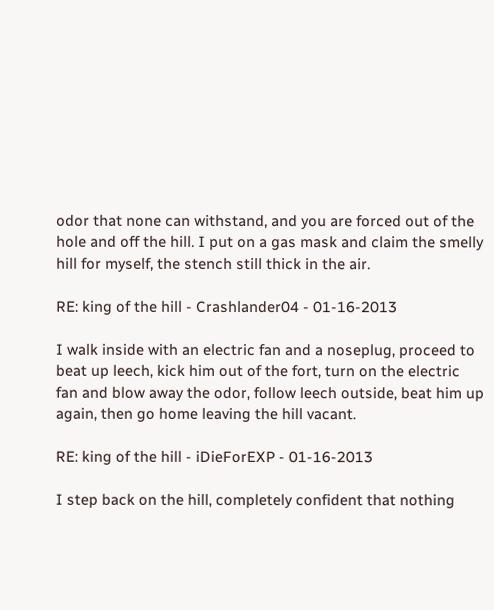odor that none can withstand, and you are forced out of the hole and off the hill. I put on a gas mask and claim the smelly hill for myself, the stench still thick in the air.

RE: king of the hill - Crashlander04 - 01-16-2013

I walk inside with an electric fan and a noseplug, proceed to beat up leech, kick him out of the fort, turn on the electric fan and blow away the odor, follow leech outside, beat him up again, then go home leaving the hill vacant.

RE: king of the hill - iDieForEXP - 01-16-2013

I step back on the hill, completely confident that nothing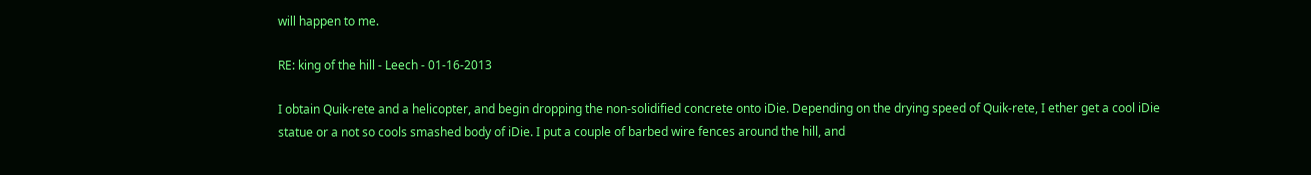will happen to me.

RE: king of the hill - Leech - 01-16-2013

I obtain Quik-rete and a helicopter, and begin dropping the non-solidified concrete onto iDie. Depending on the drying speed of Quik-rete, I ether get a cool iDie statue or a not so cools smashed body of iDie. I put a couple of barbed wire fences around the hill, and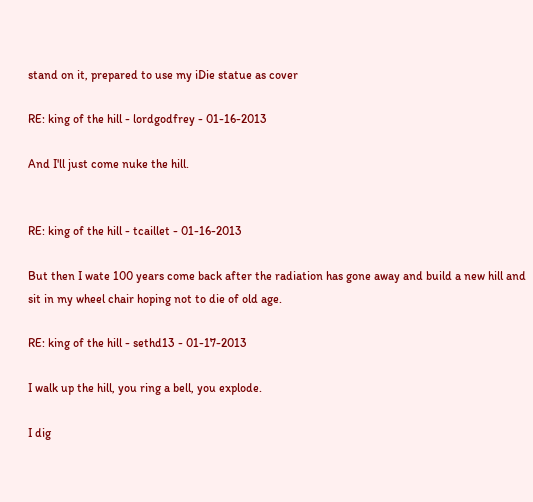stand on it, prepared to use my iDie statue as cover

RE: king of the hill - lordgodfrey - 01-16-2013

And I'll just come nuke the hill.


RE: king of the hill - tcaillet - 01-16-2013

But then I wate 100 years come back after the radiation has gone away and build a new hill and sit in my wheel chair hoping not to die of old age.

RE: king of the hill - sethd13 - 01-17-2013

I walk up the hill, you ring a bell, you explode.

I dig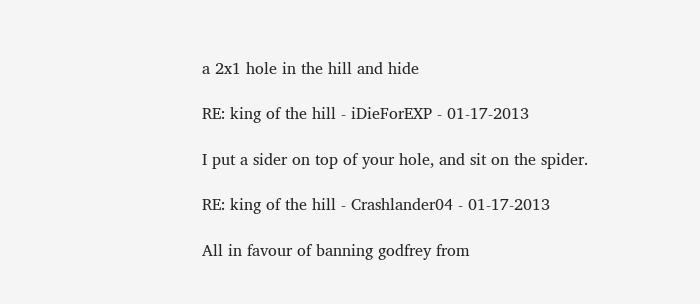a 2x1 hole in the hill and hide

RE: king of the hill - iDieForEXP - 01-17-2013

I put a sider on top of your hole, and sit on the spider.

RE: king of the hill - Crashlander04 - 01-17-2013

All in favour of banning godfrey from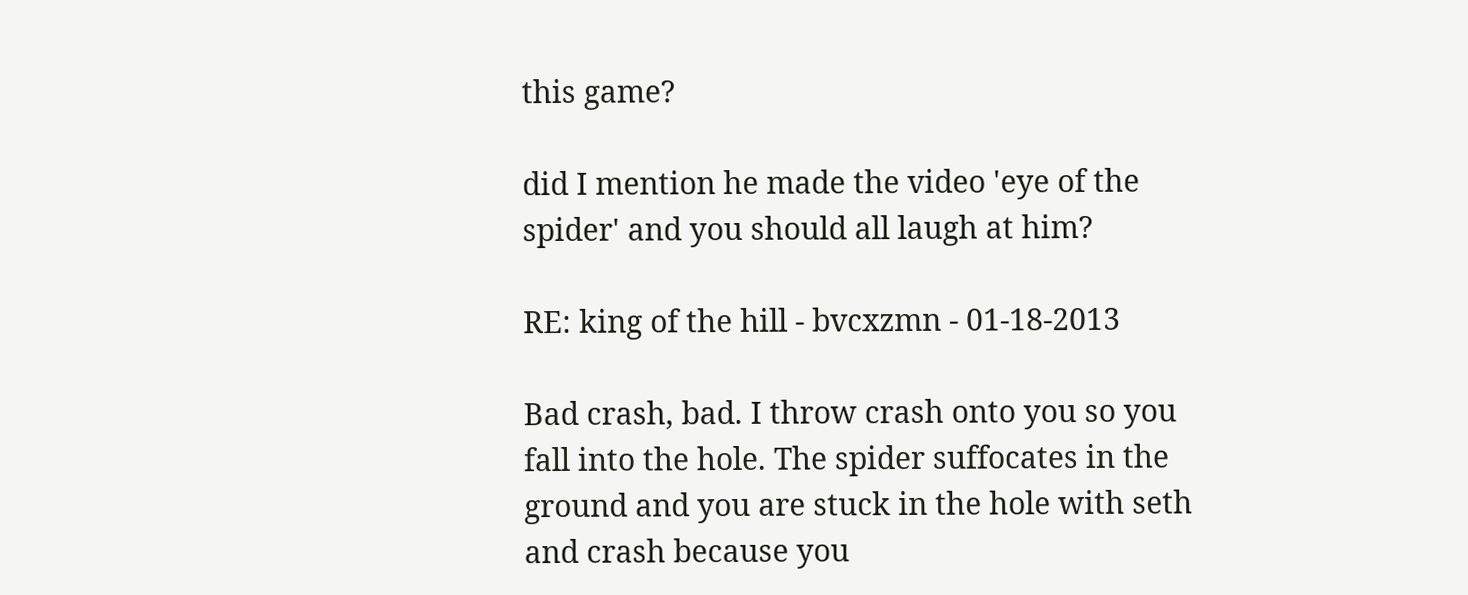this game?

did I mention he made the video 'eye of the spider' and you should all laugh at him?

RE: king of the hill - bvcxzmn - 01-18-2013

Bad crash, bad. I throw crash onto you so you fall into the hole. The spider suffocates in the ground and you are stuck in the hole with seth and crash because you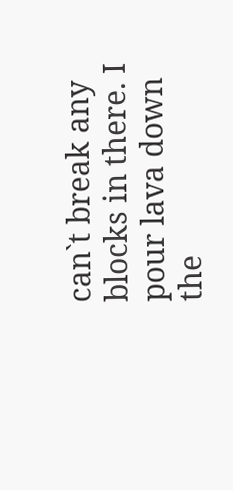can`t break any blocks in there. I pour lava down the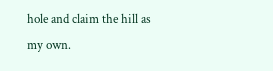hole and claim the hill as my own.